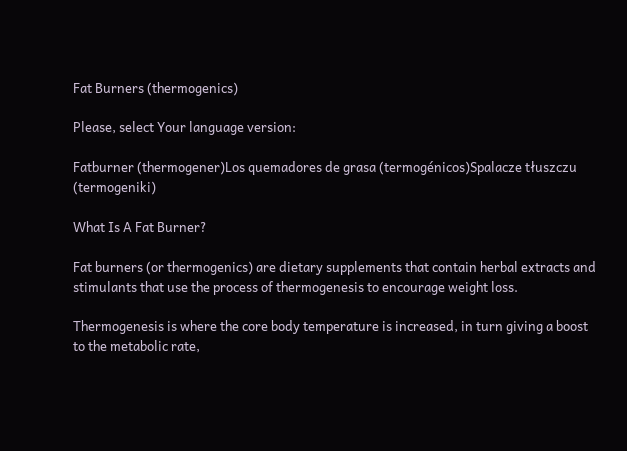Fat Burners (thermogenics)

Please, select Your language version:

Fatburner (thermogener)Los quemadores de grasa (termogénicos)Spalacze tłuszczu (termogeniki)

What Is A Fat Burner?

Fat burners (or thermogenics) are dietary supplements that contain herbal extracts and stimulants that use the process of thermogenesis to encourage weight loss.

Thermogenesis is where the core body temperature is increased, in turn giving a boost to the metabolic rate,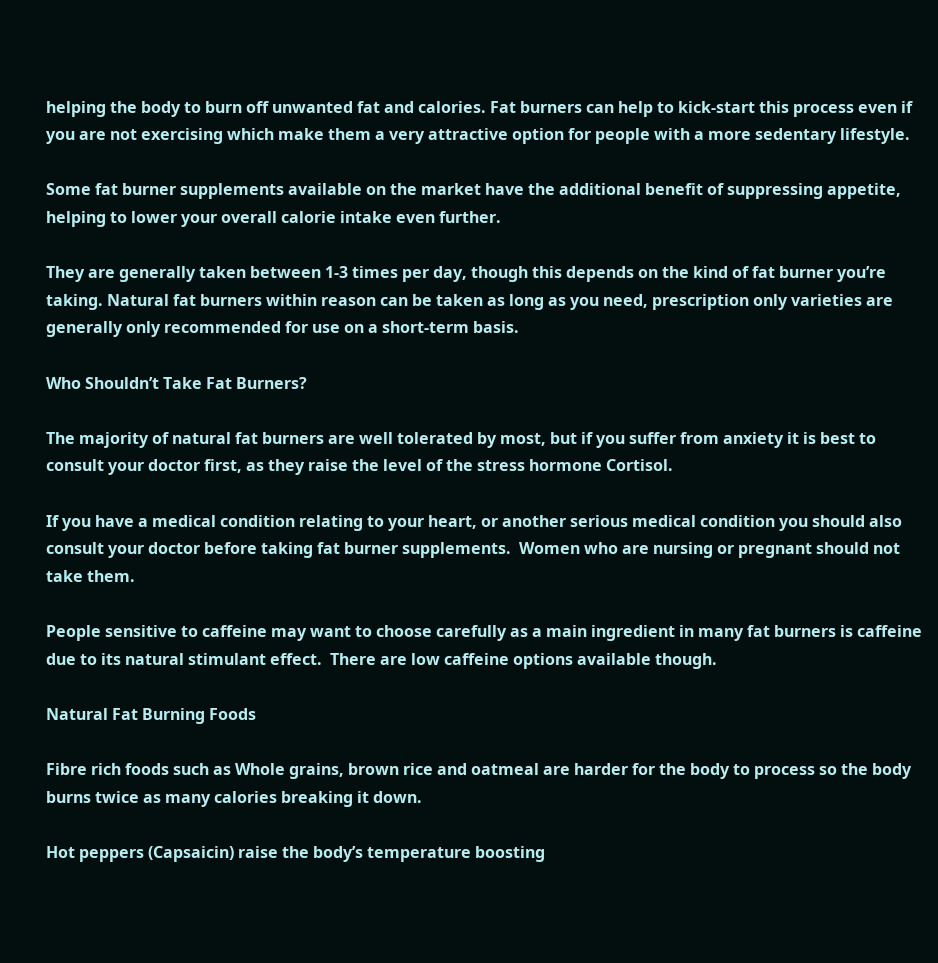helping the body to burn off unwanted fat and calories. Fat burners can help to kick-start this process even if you are not exercising which make them a very attractive option for people with a more sedentary lifestyle.

Some fat burner supplements available on the market have the additional benefit of suppressing appetite, helping to lower your overall calorie intake even further.

They are generally taken between 1-3 times per day, though this depends on the kind of fat burner you’re taking. Natural fat burners within reason can be taken as long as you need, prescription only varieties are generally only recommended for use on a short-term basis.

Who Shouldn’t Take Fat Burners?

The majority of natural fat burners are well tolerated by most, but if you suffer from anxiety it is best to consult your doctor first, as they raise the level of the stress hormone Cortisol.

If you have a medical condition relating to your heart, or another serious medical condition you should also consult your doctor before taking fat burner supplements.  Women who are nursing or pregnant should not take them.

People sensitive to caffeine may want to choose carefully as a main ingredient in many fat burners is caffeine due to its natural stimulant effect.  There are low caffeine options available though.

Natural Fat Burning Foods

Fibre rich foods such as Whole grains, brown rice and oatmeal are harder for the body to process so the body burns twice as many calories breaking it down.

Hot peppers (Capsaicin) raise the body’s temperature boosting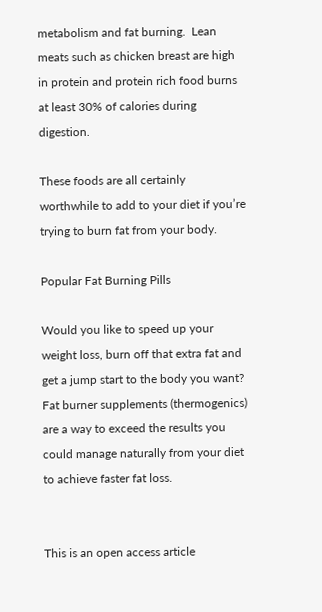metabolism and fat burning.  Lean meats such as chicken breast are high in protein and protein rich food burns at least 30% of calories during digestion.

These foods are all certainly worthwhile to add to your diet if you’re trying to burn fat from your body.

Popular Fat Burning Pills

Would you like to speed up your weight loss, burn off that extra fat and get a jump start to the body you want?
Fat burner supplements (thermogenics) are a way to exceed the results you could manage naturally from your diet to achieve faster fat loss.


This is an open access article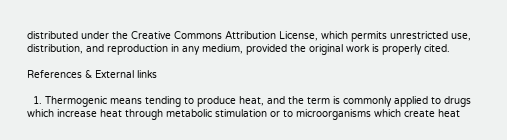distributed under the Creative Commons Attribution License, which permits unrestricted use, distribution, and reproduction in any medium, provided the original work is properly cited.

References & External links

  1. Thermogenic means tending to produce heat, and the term is commonly applied to drugs which increase heat through metabolic stimulation or to microorganisms which create heat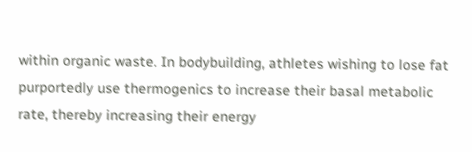within organic waste. In bodybuilding, athletes wishing to lose fat purportedly use thermogenics to increase their basal metabolic rate, thereby increasing their energy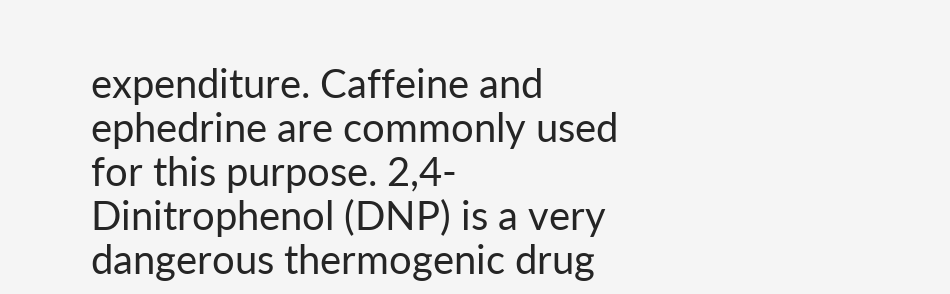expenditure. Caffeine and ephedrine are commonly used for this purpose. 2,4-Dinitrophenol (DNP) is a very dangerous thermogenic drug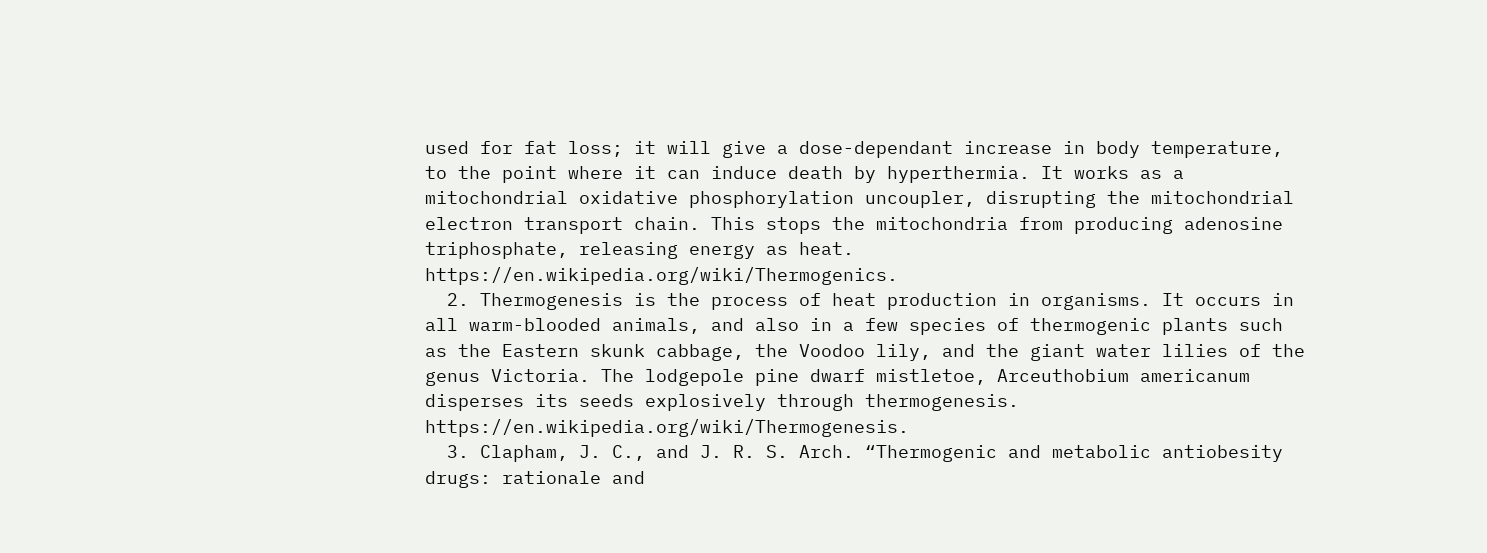used for fat loss; it will give a dose-dependant increase in body temperature, to the point where it can induce death by hyperthermia. It works as a mitochondrial oxidative phosphorylation uncoupler, disrupting the mitochondrial electron transport chain. This stops the mitochondria from producing adenosine triphosphate, releasing energy as heat. https://en.wikipedia.org/wiki/Thermogenics.
  2. Thermogenesis is the process of heat production in organisms. It occurs in all warm-blooded animals, and also in a few species of thermogenic plants such as the Eastern skunk cabbage, the Voodoo lily, and the giant water lilies of the genus Victoria. The lodgepole pine dwarf mistletoe, Arceuthobium americanum disperses its seeds explosively through thermogenesis. https://en.wikipedia.org/wiki/Thermogenesis.
  3. Clapham, J. C., and J. R. S. Arch. “Thermogenic and metabolic antiobesity drugs: rationale and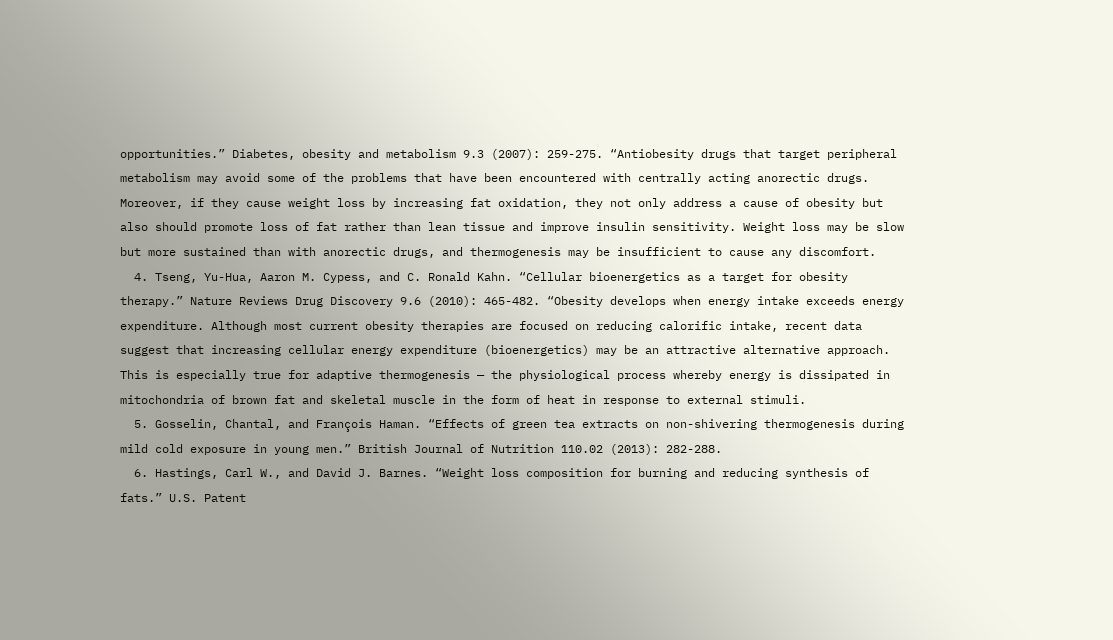opportunities.” Diabetes, obesity and metabolism 9.3 (2007): 259-275. “Antiobesity drugs that target peripheral metabolism may avoid some of the problems that have been encountered with centrally acting anorectic drugs. Moreover, if they cause weight loss by increasing fat oxidation, they not only address a cause of obesity but also should promote loss of fat rather than lean tissue and improve insulin sensitivity. Weight loss may be slow but more sustained than with anorectic drugs, and thermogenesis may be insufficient to cause any discomfort.
  4. Tseng, Yu-Hua, Aaron M. Cypess, and C. Ronald Kahn. “Cellular bioenergetics as a target for obesity therapy.” Nature Reviews Drug Discovery 9.6 (2010): 465-482. “Obesity develops when energy intake exceeds energy expenditure. Although most current obesity therapies are focused on reducing calorific intake, recent data suggest that increasing cellular energy expenditure (bioenergetics) may be an attractive alternative approach. This is especially true for adaptive thermogenesis — the physiological process whereby energy is dissipated in mitochondria of brown fat and skeletal muscle in the form of heat in response to external stimuli.
  5. Gosselin, Chantal, and François Haman. “Effects of green tea extracts on non-shivering thermogenesis during mild cold exposure in young men.” British Journal of Nutrition 110.02 (2013): 282-288.
  6. Hastings, Carl W., and David J. Barnes. “Weight loss composition for burning and reducing synthesis of fats.” U.S. Patent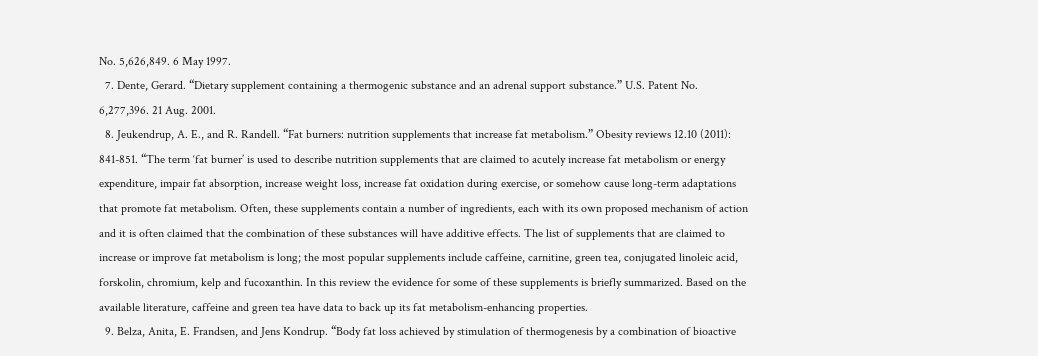No. 5,626,849. 6 May 1997.
  7. Dente, Gerard. “Dietary supplement containing a thermogenic substance and an adrenal support substance.” U.S. Patent No. 6,277,396. 21 Aug. 2001.
  8. Jeukendrup, A. E., and R. Randell. “Fat burners: nutrition supplements that increase fat metabolism.” Obesity reviews 12.10 (2011): 841-851. “The term ‘fat burner’ is used to describe nutrition supplements that are claimed to acutely increase fat metabolism or energy expenditure, impair fat absorption, increase weight loss, increase fat oxidation during exercise, or somehow cause long-term adaptations that promote fat metabolism. Often, these supplements contain a number of ingredients, each with its own proposed mechanism of action and it is often claimed that the combination of these substances will have additive effects. The list of supplements that are claimed to increase or improve fat metabolism is long; the most popular supplements include caffeine, carnitine, green tea, conjugated linoleic acid, forskolin, chromium, kelp and fucoxanthin. In this review the evidence for some of these supplements is briefly summarized. Based on the available literature, caffeine and green tea have data to back up its fat metabolism-enhancing properties.
  9. Belza, Anita, E. Frandsen, and Jens Kondrup. “Body fat loss achieved by stimulation of thermogenesis by a combination of bioactive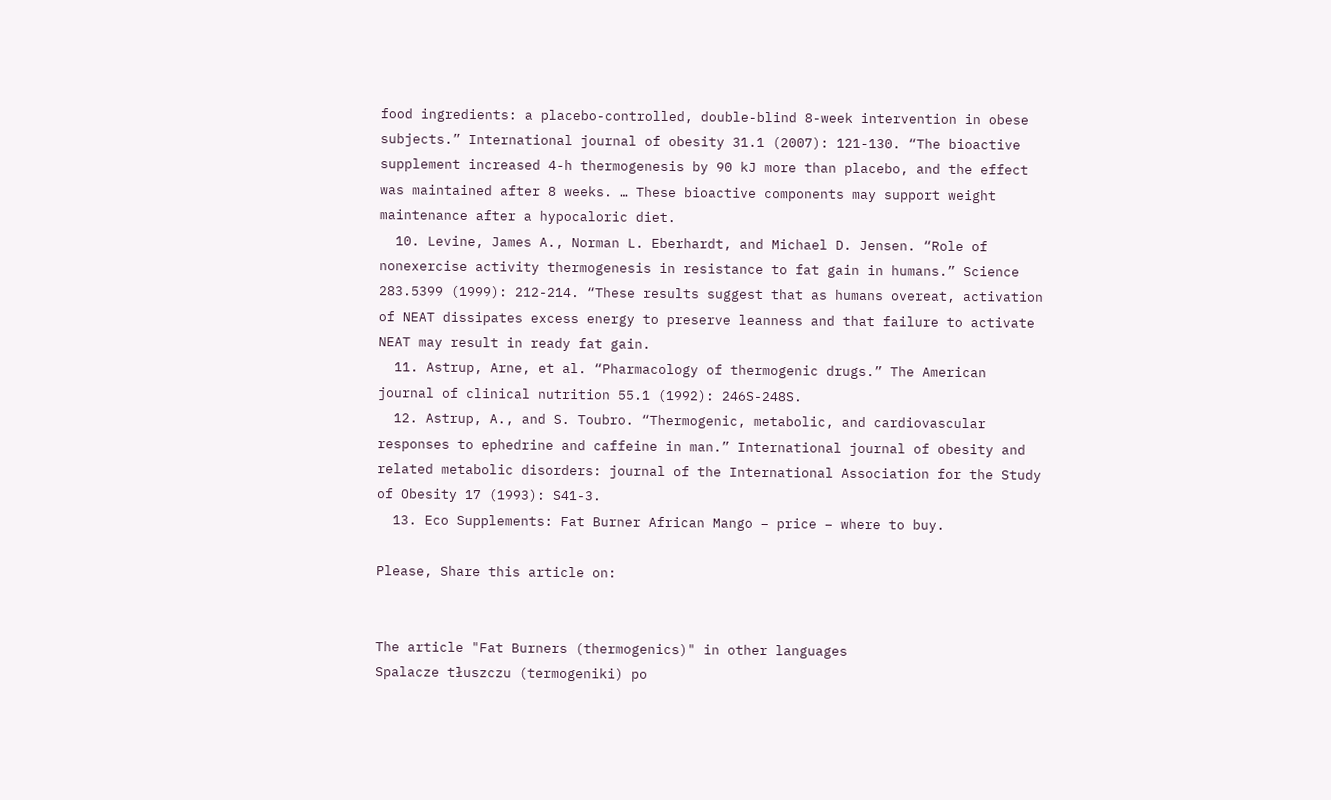food ingredients: a placebo-controlled, double-blind 8-week intervention in obese subjects.” International journal of obesity 31.1 (2007): 121-130. “The bioactive supplement increased 4-h thermogenesis by 90 kJ more than placebo, and the effect was maintained after 8 weeks. … These bioactive components may support weight maintenance after a hypocaloric diet.
  10. Levine, James A., Norman L. Eberhardt, and Michael D. Jensen. “Role of nonexercise activity thermogenesis in resistance to fat gain in humans.” Science 283.5399 (1999): 212-214. “These results suggest that as humans overeat, activation of NEAT dissipates excess energy to preserve leanness and that failure to activate NEAT may result in ready fat gain.
  11. Astrup, Arne, et al. “Pharmacology of thermogenic drugs.” The American journal of clinical nutrition 55.1 (1992): 246S-248S.
  12. Astrup, A., and S. Toubro. “Thermogenic, metabolic, and cardiovascular responses to ephedrine and caffeine in man.” International journal of obesity and related metabolic disorders: journal of the International Association for the Study of Obesity 17 (1993): S41-3.
  13. Eco Supplements: Fat Burner African Mango – price – where to buy.

Please, Share this article on:


The article "Fat Burners (thermogenics)" in other languages
Spalacze tłuszczu (termogeniki) po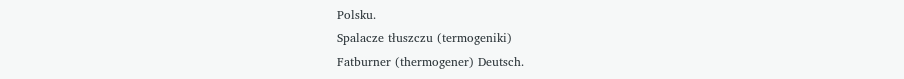Polsku.
Spalacze tłuszczu (termogeniki)
Fatburner (thermogener) Deutsch.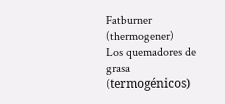Fatburner (thermogener)
Los quemadores de grasa (termogénicos)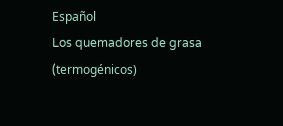Español
Los quemadores de grasa (termogénicos)